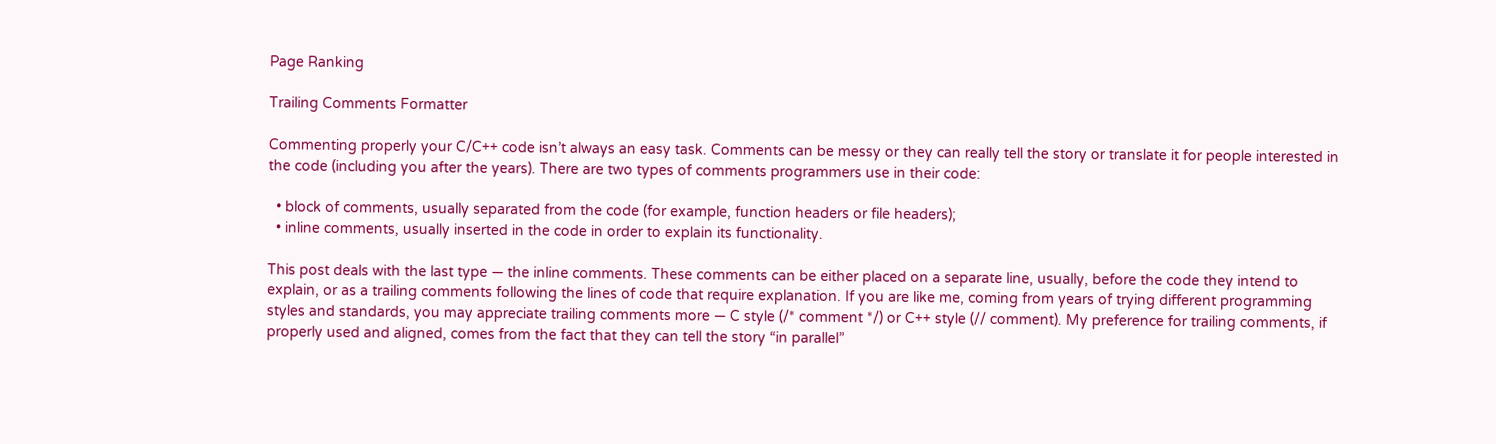Page Ranking

Trailing Comments Formatter

Commenting properly your C/C++ code isn’t always an easy task. Comments can be messy or they can really tell the story or translate it for people interested in the code (including you after the years). There are two types of comments programmers use in their code:

  • block of comments, usually separated from the code (for example, function headers or file headers);
  • inline comments, usually inserted in the code in order to explain its functionality.

This post deals with the last type — the inline comments. These comments can be either placed on a separate line, usually, before the code they intend to explain, or as a trailing comments following the lines of code that require explanation. If you are like me, coming from years of trying different programming styles and standards, you may appreciate trailing comments more — C style (/* comment */) or C++ style (// comment). My preference for trailing comments, if properly used and aligned, comes from the fact that they can tell the story “in parallel”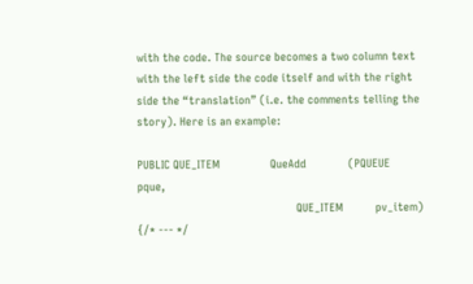with the code. The source becomes a two column text with the left side the code itself and with the right side the “translation” (i.e. the comments telling the story). Here is an example:

PUBLIC QUE_ITEM                 QueAdd              (PQUEUE             pque,
                                                     QUE_ITEM           pv_item)
{/* --- */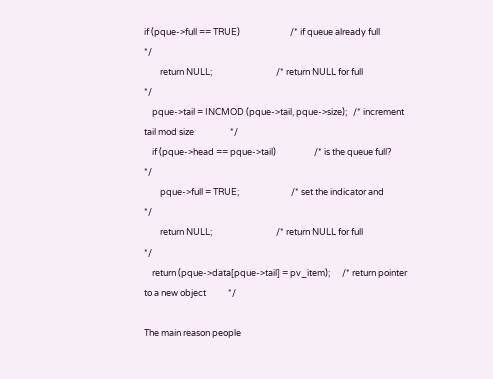if (pque->full == TRUE)                         /* if queue already full                    */
        return NULL;                                /* return NULL for full                     */
    pque->tail = INCMOD (pque->tail, pque->size);   /* increment tail mod size                  */
    if (pque->head == pque->tail)                   /* is the queue full?                       */
        pque->full = TRUE;                          /* set the indicator and                    */
        return NULL;                                /* return NULL for full                     */
    return (pque->data[pque->tail] = pv_item);      /* return pointer to a new object           */

The main reason people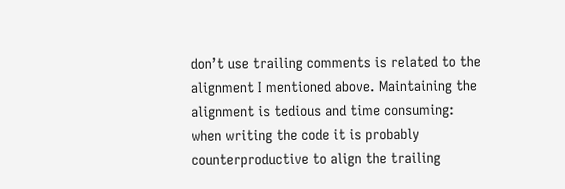don’t use trailing comments is related to the alignment I mentioned above. Maintaining the alignment is tedious and time consuming: when writing the code it is probably counterproductive to align the trailing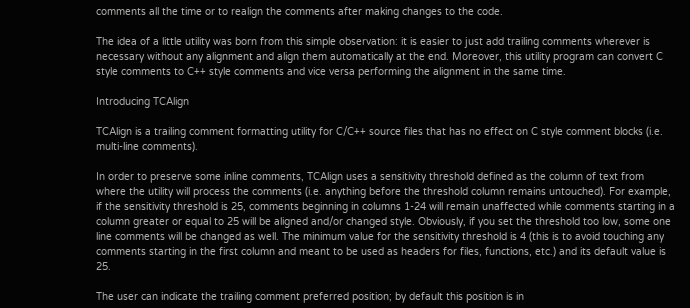comments all the time or to realign the comments after making changes to the code.

The idea of a little utility was born from this simple observation: it is easier to just add trailing comments wherever is necessary without any alignment and align them automatically at the end. Moreover, this utility program can convert C style comments to C++ style comments and vice versa performing the alignment in the same time.

Introducing TCAlign

TCAlign is a trailing comment formatting utility for C/C++ source files that has no effect on C style comment blocks (i.e. multi-line comments).

In order to preserve some inline comments, TCAlign uses a sensitivity threshold defined as the column of text from where the utility will process the comments (i.e. anything before the threshold column remains untouched). For example, if the sensitivity threshold is 25, comments beginning in columns 1-24 will remain unaffected while comments starting in a column greater or equal to 25 will be aligned and/or changed style. Obviously, if you set the threshold too low, some one line comments will be changed as well. The minimum value for the sensitivity threshold is 4 (this is to avoid touching any comments starting in the first column and meant to be used as headers for files, functions, etc.) and its default value is 25.

The user can indicate the trailing comment preferred position; by default this position is in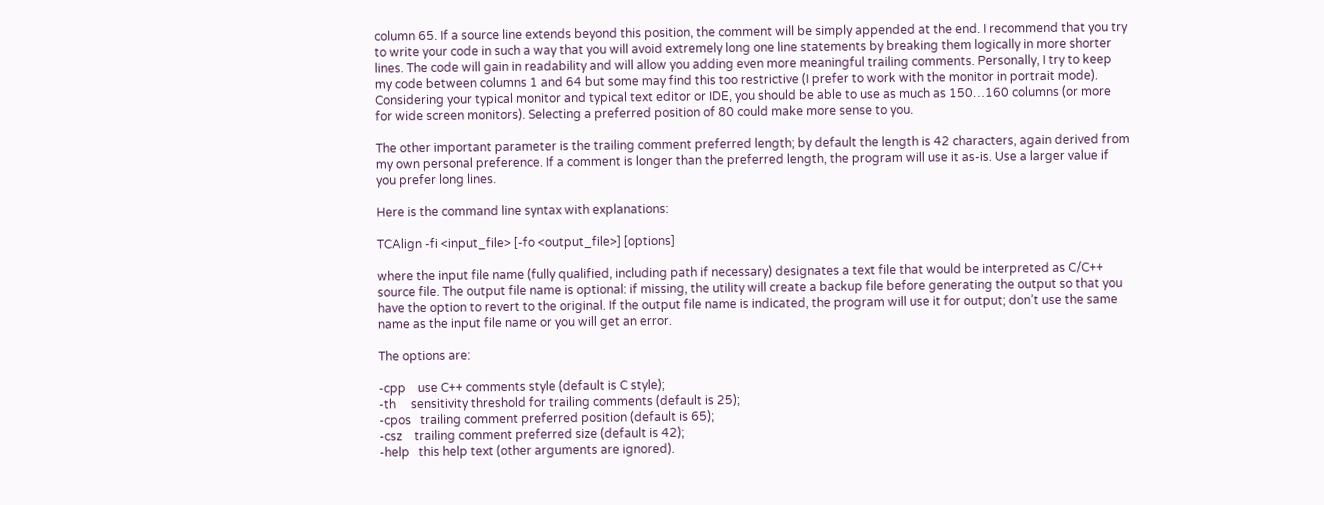column 65. If a source line extends beyond this position, the comment will be simply appended at the end. I recommend that you try to write your code in such a way that you will avoid extremely long one line statements by breaking them logically in more shorter lines. The code will gain in readability and will allow you adding even more meaningful trailing comments. Personally, I try to keep my code between columns 1 and 64 but some may find this too restrictive (I prefer to work with the monitor in portrait mode). Considering your typical monitor and typical text editor or IDE, you should be able to use as much as 150…160 columns (or more for wide screen monitors). Selecting a preferred position of 80 could make more sense to you.

The other important parameter is the trailing comment preferred length; by default the length is 42 characters, again derived from my own personal preference. If a comment is longer than the preferred length, the program will use it as-is. Use a larger value if you prefer long lines.

Here is the command line syntax with explanations:

TCAlign -fi <input_file> [-fo <output_file>] [options]

where the input file name (fully qualified, including path if necessary) designates a text file that would be interpreted as C/C++ source file. The output file name is optional: if missing, the utility will create a backup file before generating the output so that you have the option to revert to the original. If the output file name is indicated, the program will use it for output; don’t use the same name as the input file name or you will get an error.

The options are:

-cpp    use C++ comments style (default is C style);
-th     sensitivity threshold for trailing comments (default is 25);
-cpos   trailing comment preferred position (default is 65);
-csz    trailing comment preferred size (default is 42);
-help   this help text (other arguments are ignored).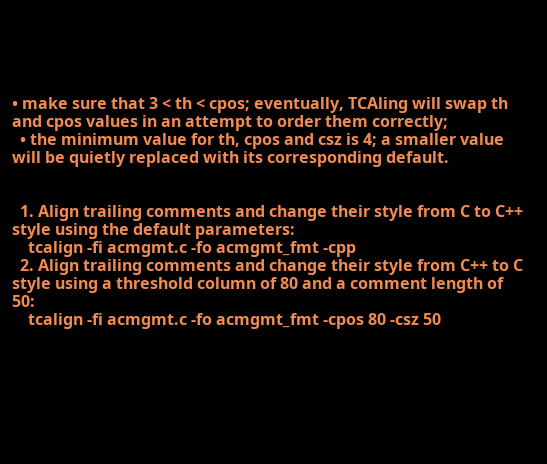• make sure that 3 < th < cpos; eventually, TCAling will swap th and cpos values in an attempt to order them correctly;
  • the minimum value for th, cpos and csz is 4; a smaller value will be quietly replaced with its corresponding default.


  1. Align trailing comments and change their style from C to C++ style using the default parameters:
    tcalign -fi acmgmt.c -fo acmgmt_fmt -cpp
  2. Align trailing comments and change their style from C++ to C style using a threshold column of 80 and a comment length of 50:
    tcalign -fi acmgmt.c -fo acmgmt_fmt -cpos 80 -csz 50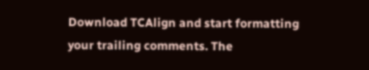Download TCAlign and start formatting your trailing comments. The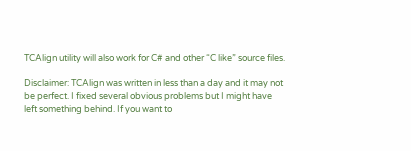TCAlign utility will also work for C# and other “C like” source files.

Disclaimer: TCAlign was written in less than a day and it may not be perfect. I fixed several obvious problems but I might have left something behind. If you want to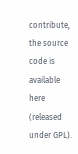contribute, the source code is available here (released under GPL).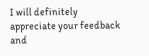I will definitely appreciate your feedback and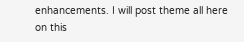enhancements. I will post theme all here on this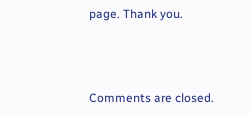page. Thank you.



Comments are closed.